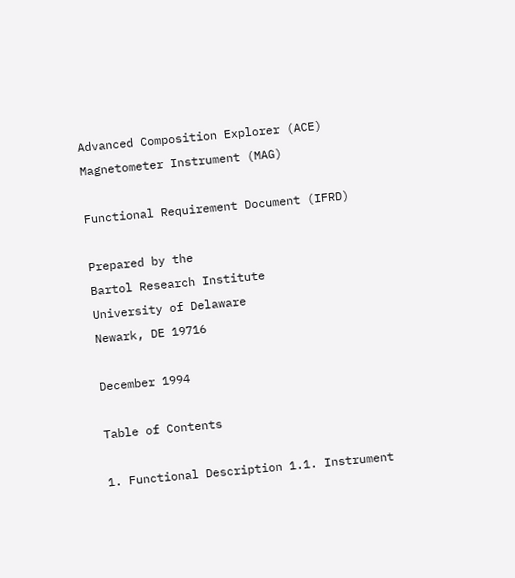Advanced Composition Explorer (ACE)
Magnetometer Instrument (MAG)

Functional Requirement Document (IFRD)

Prepared by the
Bartol Research Institute
University of Delaware
Newark, DE 19716

December 1994

Table of Contents

1. Functional Description 1.1. Instrument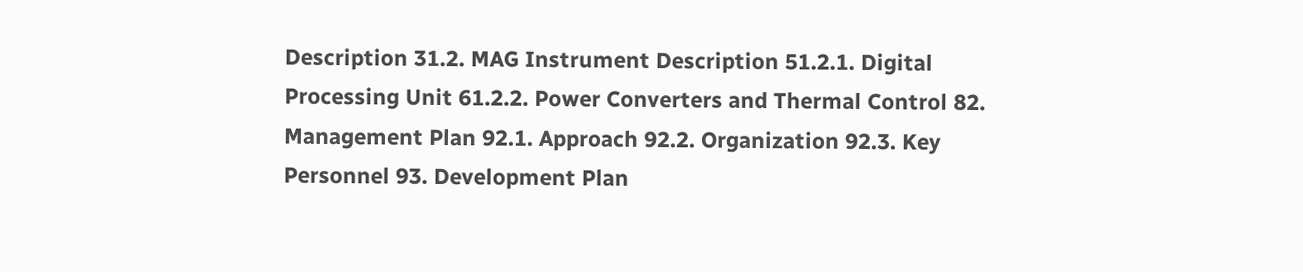Description 31.2. MAG Instrument Description 51.2.1. Digital Processing Unit 61.2.2. Power Converters and Thermal Control 82. Management Plan 92.1. Approach 92.2. Organization 92.3. Key Personnel 93. Development Plan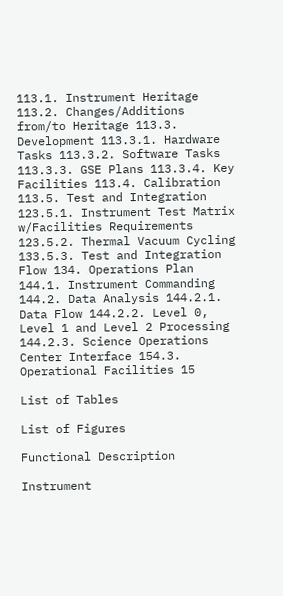113.1. Instrument Heritage 113.2. Changes/Additions from/to Heritage 113.3. Development 113.3.1. Hardware Tasks 113.3.2. Software Tasks 113.3.3. GSE Plans 113.3.4. Key Facilities 113.4. Calibration 113.5. Test and Integration 123.5.1. Instrument Test Matrix w/Facilities Requirements 123.5.2. Thermal Vacuum Cycling 133.5.3. Test and Integration Flow 134. Operations Plan 144.1. Instrument Commanding 144.2. Data Analysis 144.2.1. Data Flow 144.2.2. Level 0, Level 1 and Level 2 Processing 144.2.3. Science Operations Center Interface 154.3. Operational Facilities 15

List of Tables

List of Figures

Functional Description

Instrument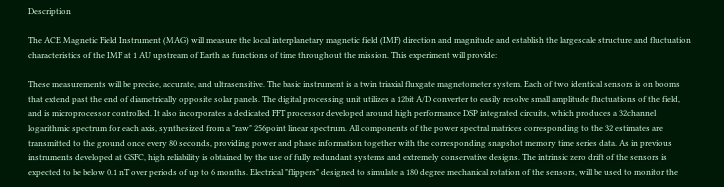Description

The ACE Magnetic Field Instrument (MAG) will measure the local interplanetary magnetic field (IMF) direction and magnitude and establish the largescale structure and fluctuation characteristics of the IMF at 1 AU upstream of Earth as functions of time throughout the mission. This experiment will provide:

These measurements will be precise, accurate, and ultrasensitive. The basic instrument is a twin triaxial fluxgate magnetometer system. Each of two identical sensors is on booms that extend past the end of diametrically opposite solar panels. The digital processing unit utilizes a 12bit A/D converter to easily resolve small amplitude fluctuations of the field, and is microprocessor controlled. It also incorporates a dedicated FFT processor developed around high performance DSP integrated circuits, which produces a 32channel logarithmic spectrum for each axis, synthesized from a "raw" 256point linear spectrum. All components of the power spectral matrices corresponding to the 32 estimates are transmitted to the ground once every 80 seconds, providing power and phase information together with the corresponding snapshot memory time series data. As in previous instruments developed at GSFC, high reliability is obtained by the use of fully redundant systems and extremely conservative designs. The intrinsic zero drift of the sensors is expected to be below 0.1 nT over periods of up to 6 months. Electrical "flippers" designed to simulate a 180 degree mechanical rotation of the sensors, will be used to monitor the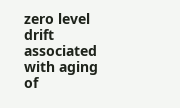zero level drift associated with aging of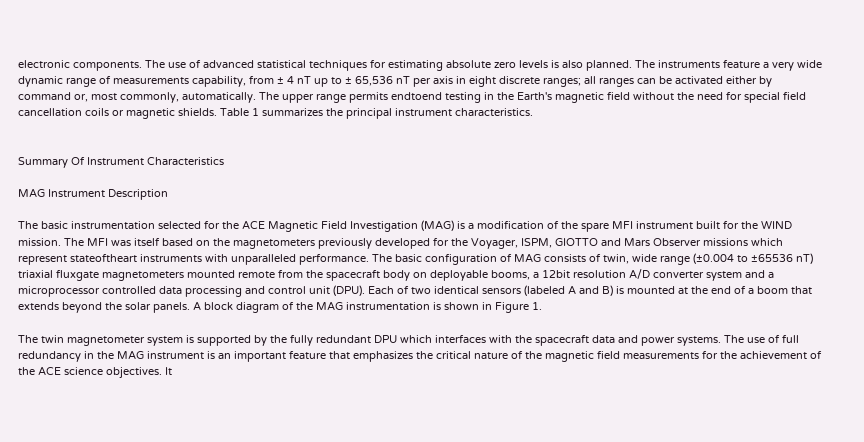electronic components. The use of advanced statistical techniques for estimating absolute zero levels is also planned. The instruments feature a very wide dynamic range of measurements capability, from ± 4 nT up to ± 65,536 nT per axis in eight discrete ranges; all ranges can be activated either by command or, most commonly, automatically. The upper range permits endtoend testing in the Earth's magnetic field without the need for special field cancellation coils or magnetic shields. Table 1 summarizes the principal instrument characteristics.


Summary Of Instrument Characteristics

MAG Instrument Description

The basic instrumentation selected for the ACE Magnetic Field Investigation (MAG) is a modification of the spare MFI instrument built for the WIND mission. The MFI was itself based on the magnetometers previously developed for the Voyager, ISPM, GIOTTO and Mars Observer missions which represent stateoftheart instruments with unparalleled performance. The basic configuration of MAG consists of twin, wide range (±0.004 to ±65536 nT) triaxial fluxgate magnetometers mounted remote from the spacecraft body on deployable booms, a 12bit resolution A/D converter system and a microprocessor controlled data processing and control unit (DPU). Each of two identical sensors (labeled A and B) is mounted at the end of a boom that extends beyond the solar panels. A block diagram of the MAG instrumentation is shown in Figure 1.

The twin magnetometer system is supported by the fully redundant DPU which interfaces with the spacecraft data and power systems. The use of full redundancy in the MAG instrument is an important feature that emphasizes the critical nature of the magnetic field measurements for the achievement of the ACE science objectives. It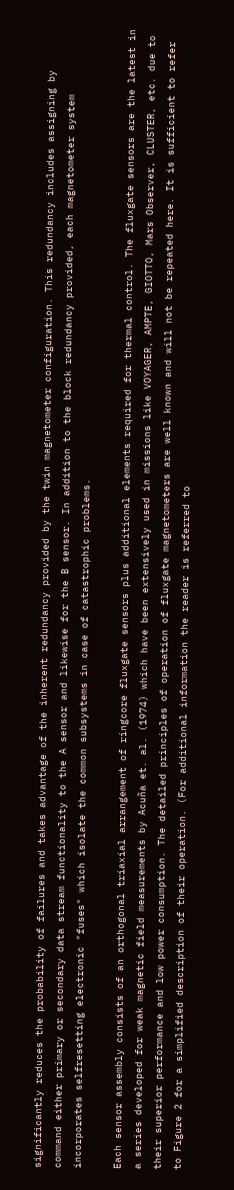significantly reduces the probability of failures and takes advantage of the inherent redundancy provided by the twin magnetometer configuration. This redundancy includes assigning by command either primary or secondary data stream functionality to the A sensor and likewise for the B sensor. In addition to the block redundancy provided, each magnetometer system incorporates selfresetting electronic "fuses" which isolate the common subsystems in case of catastrophic problems.

Each sensor assembly consists of an orthogonal triaxial arrangement of ringcore fluxgate sensors plus additional elements required for thermal control. The fluxgate sensors are the latest in a series developed for weak magnetic field measurements by Acuña et. al. (1974) which have been extensively used in missions like VOYAGER, AMPTE, GIOTTO, Mars Observer, CLUSTER, etc. due to their superior performance and low power consumption. The detailed principles of operation of fluxgate magnetometers are well known and will not be repeated here. It is sufficient to refer to Figure 2 for a simplified description of their operation. (For additional information the reader is referred to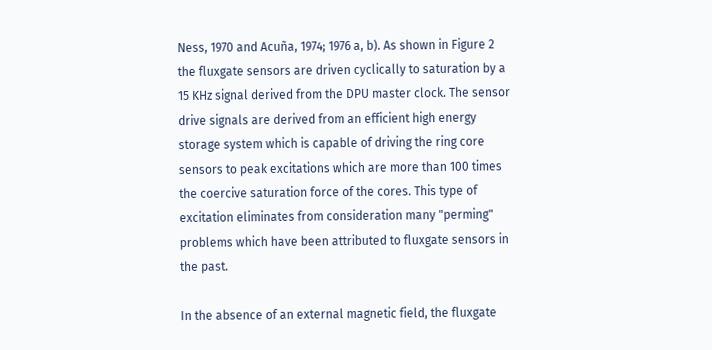Ness, 1970 and Acuña, 1974; 1976 a, b). As shown in Figure 2 the fluxgate sensors are driven cyclically to saturation by a 15 KHz signal derived from the DPU master clock. The sensor drive signals are derived from an efficient high energy storage system which is capable of driving the ring core sensors to peak excitations which are more than 100 times the coercive saturation force of the cores. This type of excitation eliminates from consideration many "perming" problems which have been attributed to fluxgate sensors in the past.

In the absence of an external magnetic field, the fluxgate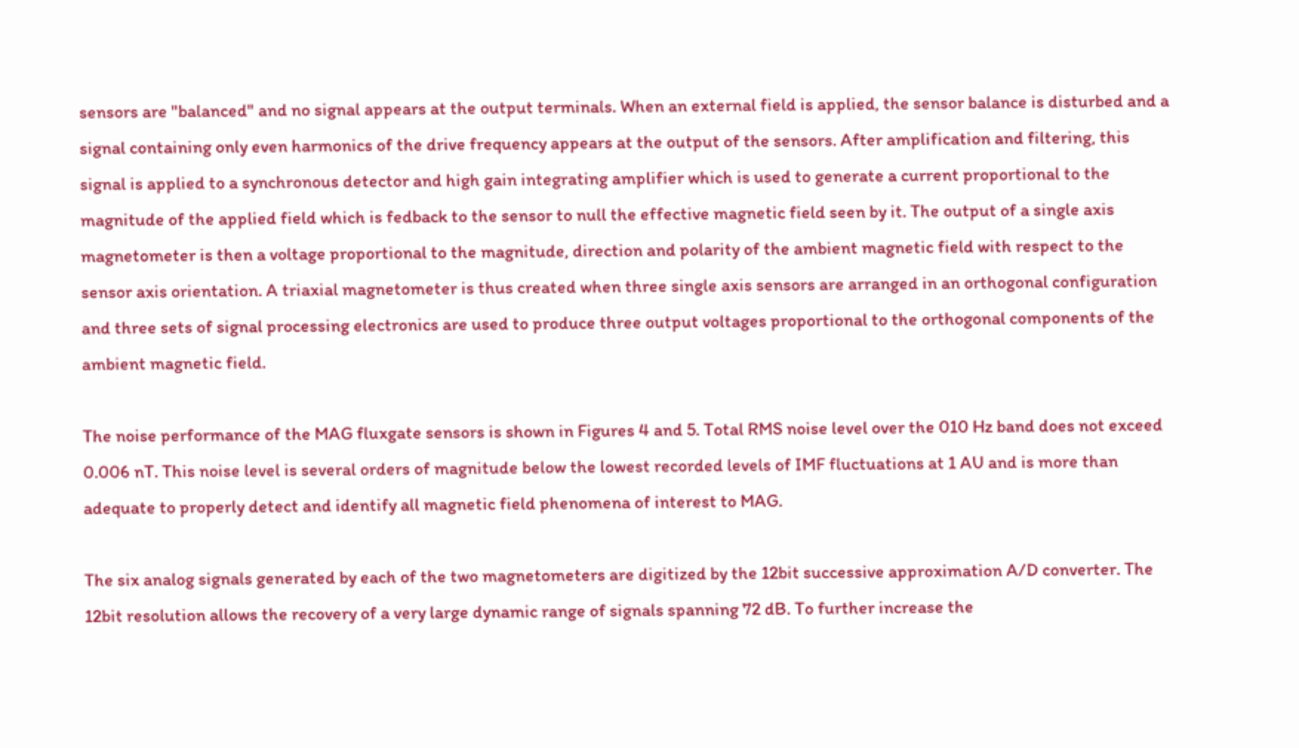sensors are "balanced" and no signal appears at the output terminals. When an external field is applied, the sensor balance is disturbed and a signal containing only even harmonics of the drive frequency appears at the output of the sensors. After amplification and filtering, this signal is applied to a synchronous detector and high gain integrating amplifier which is used to generate a current proportional to the magnitude of the applied field which is fedback to the sensor to null the effective magnetic field seen by it. The output of a single axis magnetometer is then a voltage proportional to the magnitude, direction and polarity of the ambient magnetic field with respect to the sensor axis orientation. A triaxial magnetometer is thus created when three single axis sensors are arranged in an orthogonal configuration and three sets of signal processing electronics are used to produce three output voltages proportional to the orthogonal components of the ambient magnetic field.

The noise performance of the MAG fluxgate sensors is shown in Figures 4 and 5. Total RMS noise level over the 010 Hz band does not exceed 0.006 nT. This noise level is several orders of magnitude below the lowest recorded levels of IMF fluctuations at 1 AU and is more than adequate to properly detect and identify all magnetic field phenomena of interest to MAG.

The six analog signals generated by each of the two magnetometers are digitized by the 12bit successive approximation A/D converter. The 12bit resolution allows the recovery of a very large dynamic range of signals spanning 72 dB. To further increase the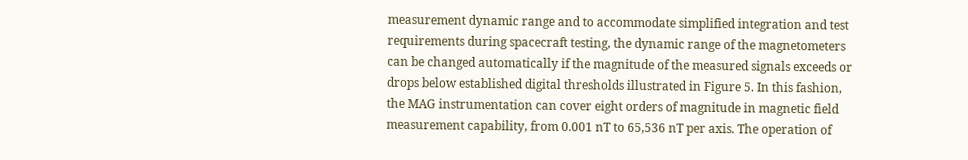measurement dynamic range and to accommodate simplified integration and test requirements during spacecraft testing, the dynamic range of the magnetometers can be changed automatically if the magnitude of the measured signals exceeds or drops below established digital thresholds illustrated in Figure 5. In this fashion, the MAG instrumentation can cover eight orders of magnitude in magnetic field measurement capability, from 0.001 nT to 65,536 nT per axis. The operation of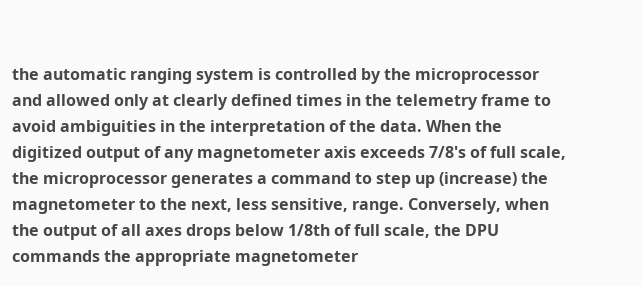the automatic ranging system is controlled by the microprocessor and allowed only at clearly defined times in the telemetry frame to avoid ambiguities in the interpretation of the data. When the digitized output of any magnetometer axis exceeds 7/8's of full scale, the microprocessor generates a command to step up (increase) the magnetometer to the next, less sensitive, range. Conversely, when the output of all axes drops below 1/8th of full scale, the DPU commands the appropriate magnetometer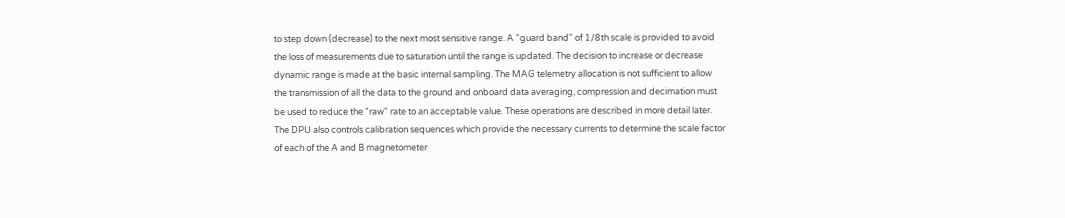to step down (decrease) to the next most sensitive range. A "guard band" of 1/8th scale is provided to avoid the loss of measurements due to saturation until the range is updated. The decision to increase or decrease dynamic range is made at the basic internal sampling. The MAG telemetry allocation is not sufficient to allow the transmission of all the data to the ground and onboard data averaging, compression and decimation must be used to reduce the "raw" rate to an acceptable value. These operations are described in more detail later. The DPU also controls calibration sequences which provide the necessary currents to determine the scale factor of each of the A and B magnetometer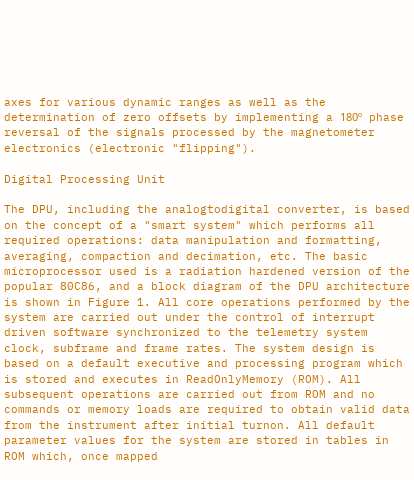axes for various dynamic ranges as well as the determination of zero offsets by implementing a 180º phase reversal of the signals processed by the magnetometer electronics (electronic "flipping").

Digital Processing Unit

The DPU, including the analogtodigital converter, is based on the concept of a "smart system" which performs all required operations: data manipulation and formatting, averaging, compaction and decimation, etc. The basic microprocessor used is a radiation hardened version of the popular 80C86, and a block diagram of the DPU architecture is shown in Figure 1. All core operations performed by the system are carried out under the control of interrupt driven software synchronized to the telemetry system clock, subframe and frame rates. The system design is based on a default executive and processing program which is stored and executes in ReadOnlyMemory (ROM). All subsequent operations are carried out from ROM and no commands or memory loads are required to obtain valid data from the instrument after initial turnon. All default parameter values for the system are stored in tables in ROM which, once mapped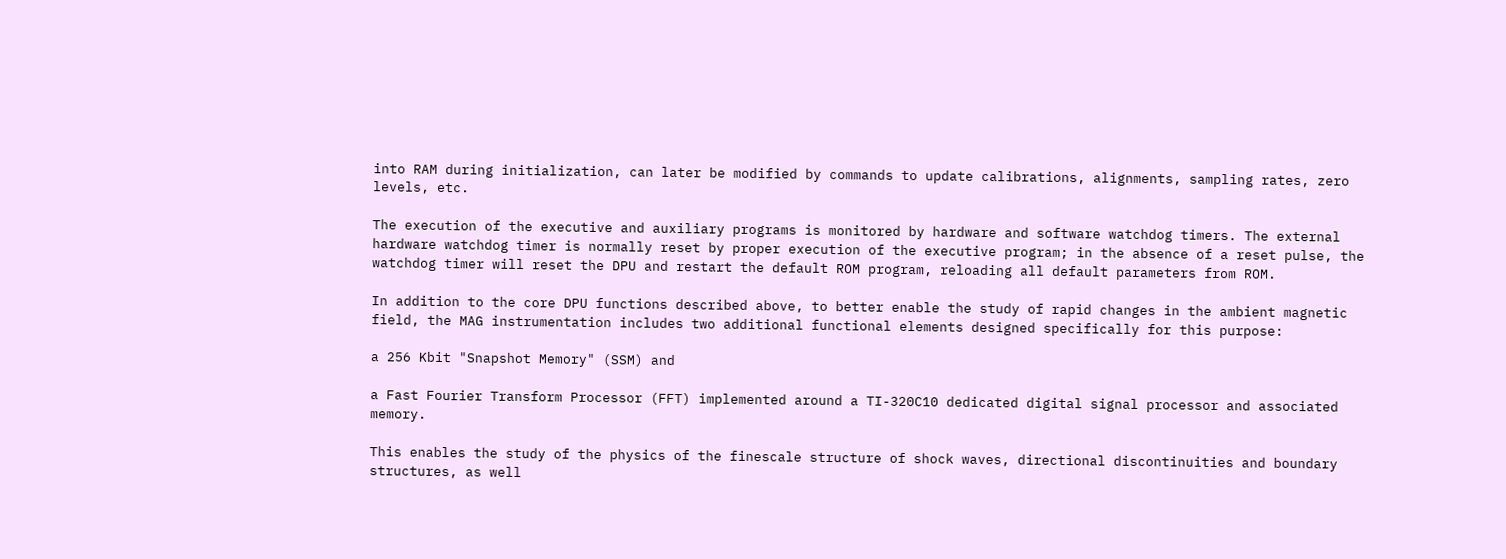into RAM during initialization, can later be modified by commands to update calibrations, alignments, sampling rates, zero levels, etc.

The execution of the executive and auxiliary programs is monitored by hardware and software watchdog timers. The external hardware watchdog timer is normally reset by proper execution of the executive program; in the absence of a reset pulse, the watchdog timer will reset the DPU and restart the default ROM program, reloading all default parameters from ROM.

In addition to the core DPU functions described above, to better enable the study of rapid changes in the ambient magnetic field, the MAG instrumentation includes two additional functional elements designed specifically for this purpose:

a 256 Kbit "Snapshot Memory" (SSM) and

a Fast Fourier Transform Processor (FFT) implemented around a TI-320C10 dedicated digital signal processor and associated memory.

This enables the study of the physics of the finescale structure of shock waves, directional discontinuities and boundary structures, as well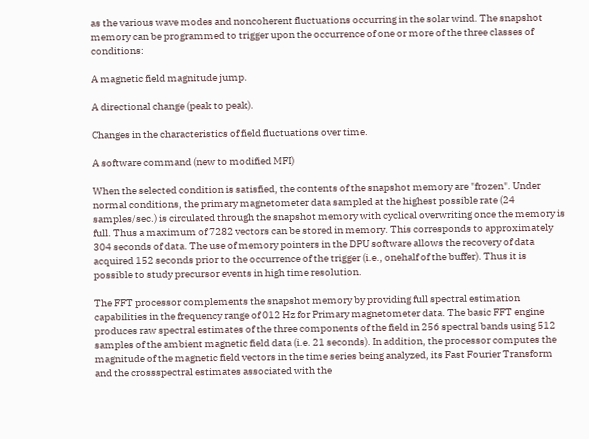as the various wave modes and noncoherent fluctuations occurring in the solar wind. The snapshot memory can be programmed to trigger upon the occurrence of one or more of the three classes of conditions:

A magnetic field magnitude jump.

A directional change (peak to peak).

Changes in the characteristics of field fluctuations over time.

A software command (new to modified MFI)

When the selected condition is satisfied, the contents of the snapshot memory are "frozen". Under normal conditions, the primary magnetometer data sampled at the highest possible rate (24 samples/sec.) is circulated through the snapshot memory with cyclical overwriting once the memory is full. Thus a maximum of 7282 vectors can be stored in memory. This corresponds to approximately 304 seconds of data. The use of memory pointers in the DPU software allows the recovery of data acquired 152 seconds prior to the occurrence of the trigger (i.e., onehalf of the buffer). Thus it is possible to study precursor events in high time resolution.

The FFT processor complements the snapshot memory by providing full spectral estimation capabilities in the frequency range of 012 Hz for Primary magnetometer data. The basic FFT engine produces raw spectral estimates of the three components of the field in 256 spectral bands using 512 samples of the ambient magnetic field data (i.e. 21 seconds). In addition, the processor computes the magnitude of the magnetic field vectors in the time series being analyzed, its Fast Fourier Transform and the crossspectral estimates associated with the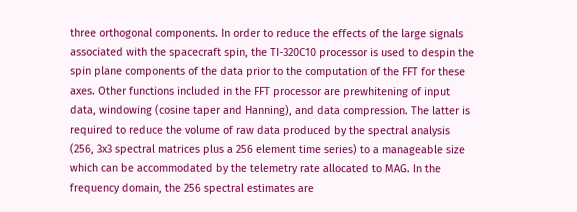three orthogonal components. In order to reduce the effects of the large signals associated with the spacecraft spin, the TI-320C10 processor is used to despin the spin plane components of the data prior to the computation of the FFT for these axes. Other functions included in the FFT processor are prewhitening of input data, windowing (cosine taper and Hanning), and data compression. The latter is required to reduce the volume of raw data produced by the spectral analysis (256, 3x3 spectral matrices plus a 256 element time series) to a manageable size which can be accommodated by the telemetry rate allocated to MAG. In the frequency domain, the 256 spectral estimates are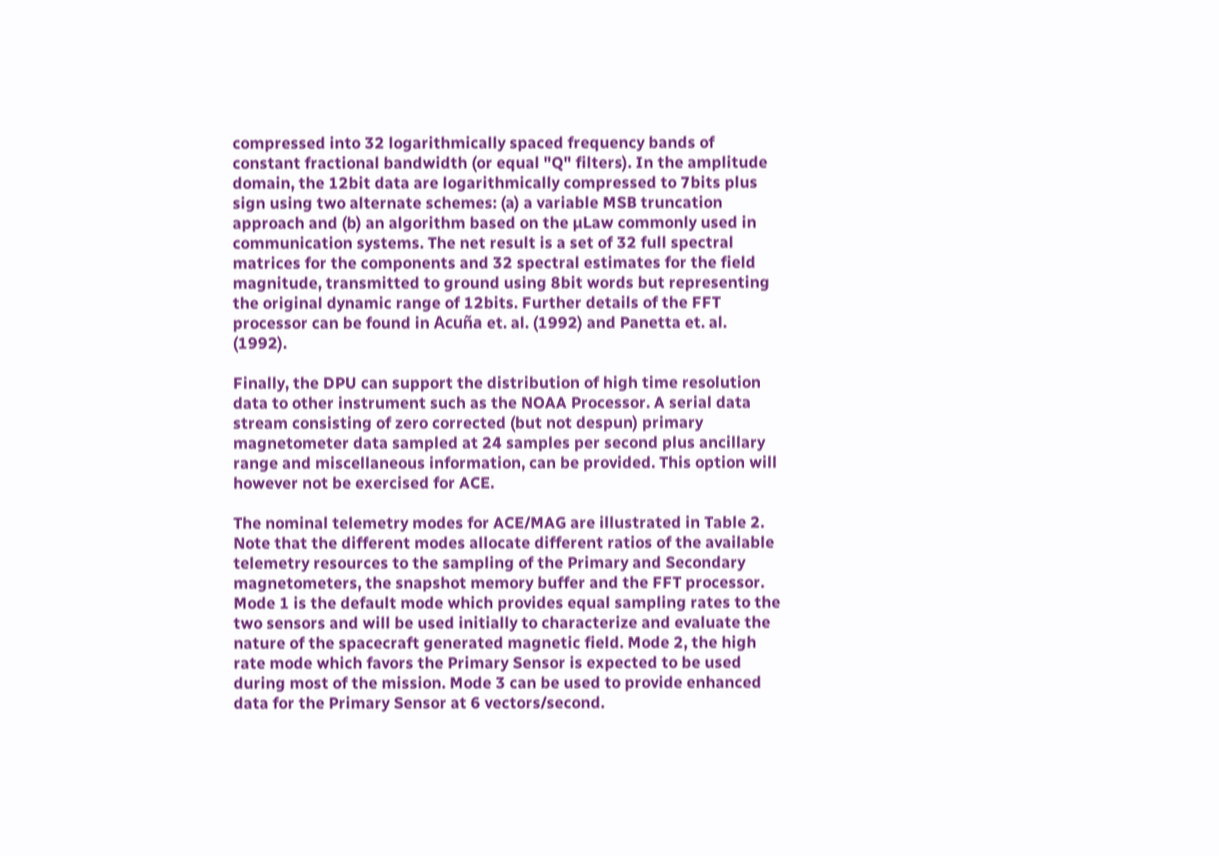compressed into 32 logarithmically spaced frequency bands of constant fractional bandwidth (or equal "Q" filters). In the amplitude domain, the 12bit data are logarithmically compressed to 7bits plus sign using two alternate schemes: (a) a variable MSB truncation approach and (b) an algorithm based on the µLaw commonly used in communication systems. The net result is a set of 32 full spectral matrices for the components and 32 spectral estimates for the field magnitude, transmitted to ground using 8bit words but representing the original dynamic range of 12bits. Further details of the FFT processor can be found in Acuña et. al. (1992) and Panetta et. al. (1992).

Finally, the DPU can support the distribution of high time resolution data to other instrument such as the NOAA Processor. A serial data stream consisting of zero corrected (but not despun) primary magnetometer data sampled at 24 samples per second plus ancillary range and miscellaneous information, can be provided. This option will however not be exercised for ACE.

The nominal telemetry modes for ACE/MAG are illustrated in Table 2. Note that the different modes allocate different ratios of the available telemetry resources to the sampling of the Primary and Secondary magnetometers, the snapshot memory buffer and the FFT processor. Mode 1 is the default mode which provides equal sampling rates to the two sensors and will be used initially to characterize and evaluate the nature of the spacecraft generated magnetic field. Mode 2, the high rate mode which favors the Primary Sensor is expected to be used during most of the mission. Mode 3 can be used to provide enhanced data for the Primary Sensor at 6 vectors/second.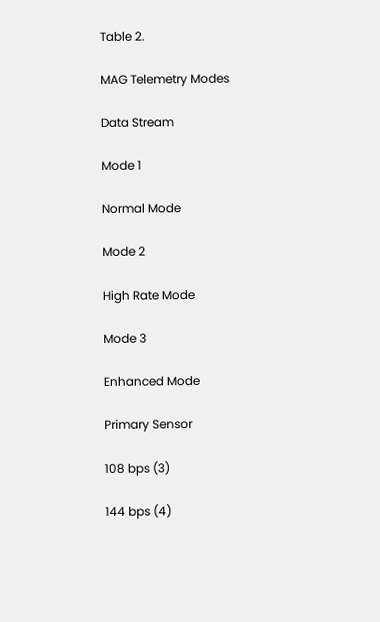Table 2.

MAG Telemetry Modes

Data Stream

Mode 1

Normal Mode

Mode 2

High Rate Mode

Mode 3

Enhanced Mode

Primary Sensor

108 bps (3)

144 bps (4)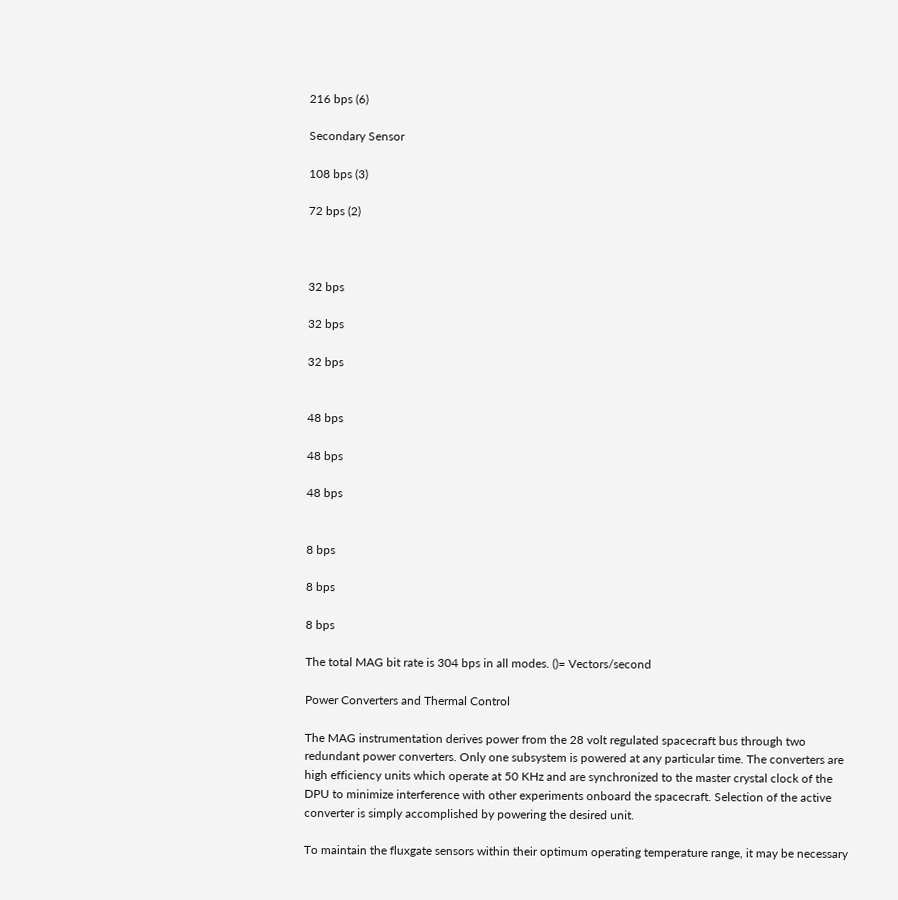216 bps (6)

Secondary Sensor

108 bps (3)

72 bps (2)



32 bps

32 bps

32 bps


48 bps

48 bps

48 bps


8 bps

8 bps

8 bps

The total MAG bit rate is 304 bps in all modes. ()= Vectors/second

Power Converters and Thermal Control

The MAG instrumentation derives power from the 28 volt regulated spacecraft bus through two redundant power converters. Only one subsystem is powered at any particular time. The converters are high efficiency units which operate at 50 KHz and are synchronized to the master crystal clock of the DPU to minimize interference with other experiments onboard the spacecraft. Selection of the active converter is simply accomplished by powering the desired unit.

To maintain the fluxgate sensors within their optimum operating temperature range, it may be necessary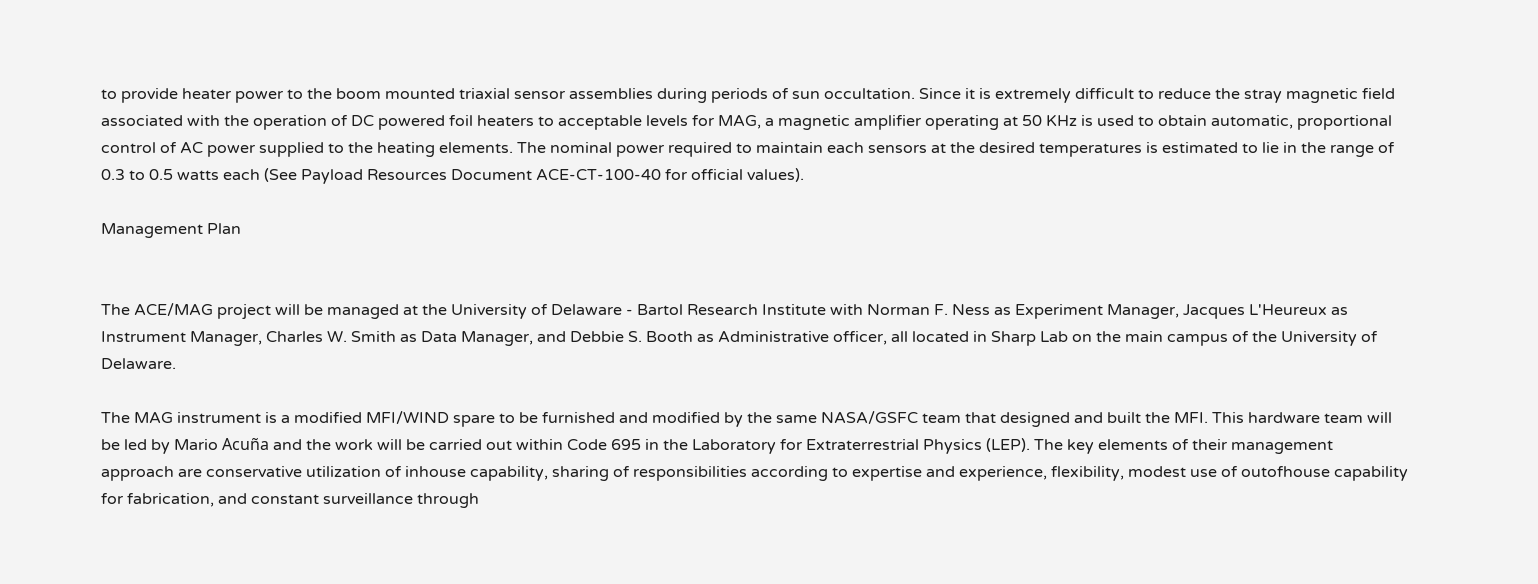to provide heater power to the boom mounted triaxial sensor assemblies during periods of sun occultation. Since it is extremely difficult to reduce the stray magnetic field associated with the operation of DC powered foil heaters to acceptable levels for MAG, a magnetic amplifier operating at 50 KHz is used to obtain automatic, proportional control of AC power supplied to the heating elements. The nominal power required to maintain each sensors at the desired temperatures is estimated to lie in the range of 0.3 to 0.5 watts each (See Payload Resources Document ACE-CT-100-40 for official values).

Management Plan


The ACE/MAG project will be managed at the University of Delaware - Bartol Research Institute with Norman F. Ness as Experiment Manager, Jacques L'Heureux as Instrument Manager, Charles W. Smith as Data Manager, and Debbie S. Booth as Administrative officer, all located in Sharp Lab on the main campus of the University of Delaware.

The MAG instrument is a modified MFI/WIND spare to be furnished and modified by the same NASA/GSFC team that designed and built the MFI. This hardware team will be led by Mario Acuña and the work will be carried out within Code 695 in the Laboratory for Extraterrestrial Physics (LEP). The key elements of their management approach are conservative utilization of inhouse capability, sharing of responsibilities according to expertise and experience, flexibility, modest use of outofhouse capability for fabrication, and constant surveillance through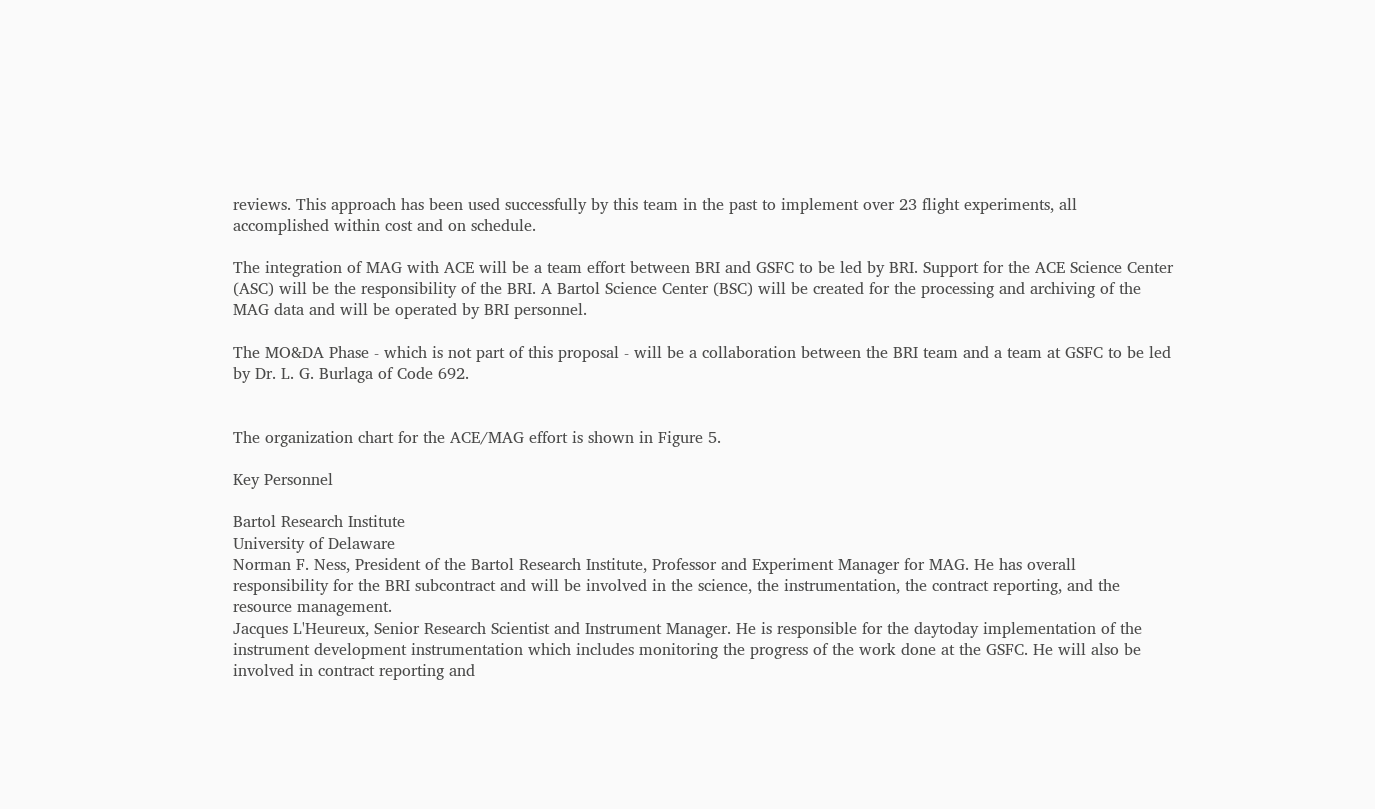reviews. This approach has been used successfully by this team in the past to implement over 23 flight experiments, all accomplished within cost and on schedule.

The integration of MAG with ACE will be a team effort between BRI and GSFC to be led by BRI. Support for the ACE Science Center (ASC) will be the responsibility of the BRI. A Bartol Science Center (BSC) will be created for the processing and archiving of the MAG data and will be operated by BRI personnel.

The MO&DA Phase - which is not part of this proposal - will be a collaboration between the BRI team and a team at GSFC to be led by Dr. L. G. Burlaga of Code 692.


The organization chart for the ACE/MAG effort is shown in Figure 5.

Key Personnel

Bartol Research Institute
University of Delaware
Norman F. Ness, President of the Bartol Research Institute, Professor and Experiment Manager for MAG. He has overall responsibility for the BRI subcontract and will be involved in the science, the instrumentation, the contract reporting, and the resource management.
Jacques L'Heureux, Senior Research Scientist and Instrument Manager. He is responsible for the daytoday implementation of the instrument development instrumentation which includes monitoring the progress of the work done at the GSFC. He will also be involved in contract reporting and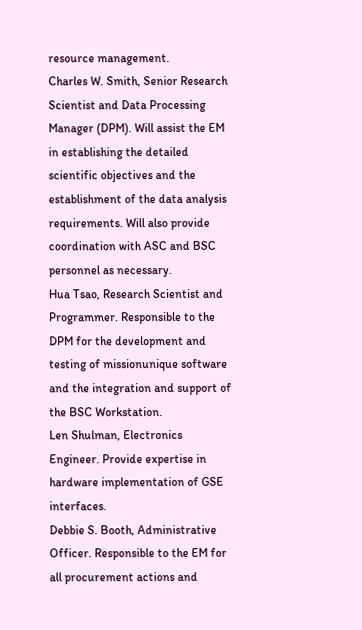resource management.
Charles W. Smith, Senior Research Scientist and Data Processing Manager (DPM). Will assist the EM in establishing the detailed scientific objectives and the establishment of the data analysis requirements. Will also provide coordination with ASC and BSC personnel as necessary.
Hua Tsao, Research Scientist and Programmer. Responsible to the DPM for the development and testing of missionunique software and the integration and support of the BSC Workstation.
Len Shulman, Electronics Engineer. Provide expertise in hardware implementation of GSE interfaces.
Debbie S. Booth, Administrative Officer. Responsible to the EM for all procurement actions and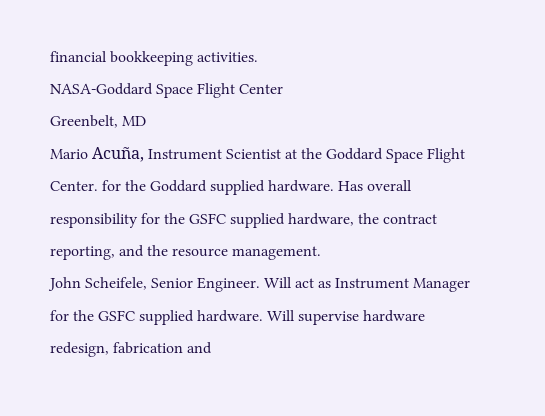financial bookkeeping activities.
NASA-Goddard Space Flight Center
Greenbelt, MD
Mario Acuña, Instrument Scientist at the Goddard Space Flight Center. for the Goddard supplied hardware. Has overall responsibility for the GSFC supplied hardware, the contract reporting, and the resource management.
John Scheifele, Senior Engineer. Will act as Instrument Manager for the GSFC supplied hardware. Will supervise hardware redesign, fabrication and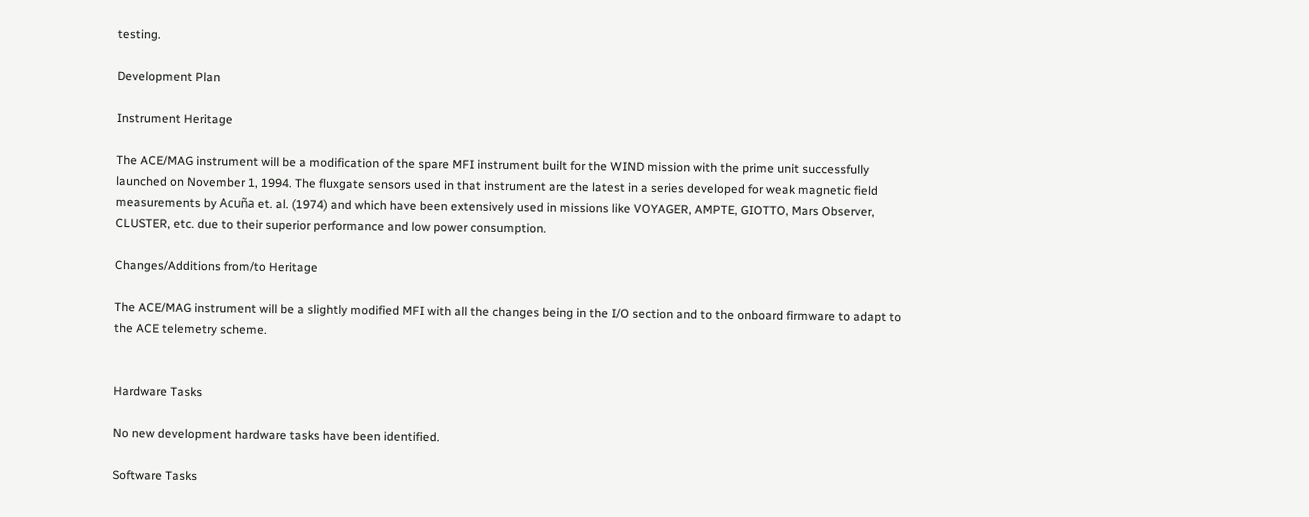testing.

Development Plan

Instrument Heritage

The ACE/MAG instrument will be a modification of the spare MFI instrument built for the WIND mission with the prime unit successfully launched on November 1, 1994. The fluxgate sensors used in that instrument are the latest in a series developed for weak magnetic field measurements by Acuña et. al. (1974) and which have been extensively used in missions like VOYAGER, AMPTE, GIOTTO, Mars Observer, CLUSTER, etc. due to their superior performance and low power consumption.

Changes/Additions from/to Heritage

The ACE/MAG instrument will be a slightly modified MFI with all the changes being in the I/O section and to the onboard firmware to adapt to the ACE telemetry scheme.


Hardware Tasks

No new development hardware tasks have been identified.

Software Tasks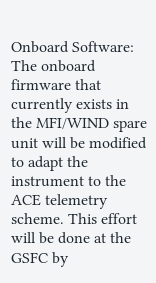Onboard Software: The onboard firmware that currently exists in the MFI/WIND spare unit will be modified to adapt the instrument to the ACE telemetry scheme. This effort will be done at the GSFC by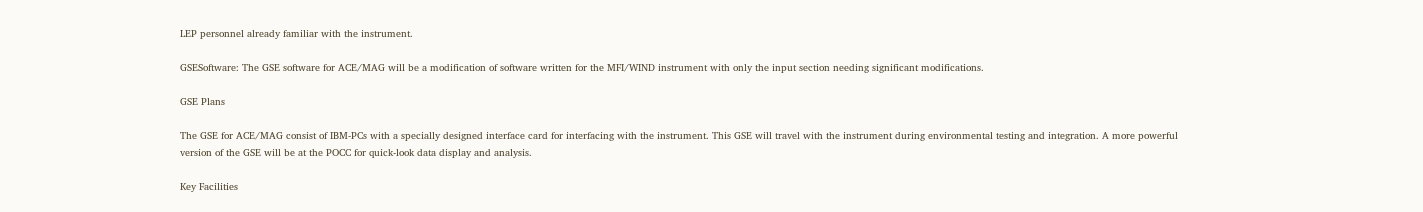LEP personnel already familiar with the instrument.

GSESoftware: The GSE software for ACE/MAG will be a modification of software written for the MFI/WIND instrument with only the input section needing significant modifications.

GSE Plans

The GSE for ACE/MAG consist of IBM-PCs with a specially designed interface card for interfacing with the instrument. This GSE will travel with the instrument during environmental testing and integration. A more powerful version of the GSE will be at the POCC for quick-look data display and analysis.

Key Facilities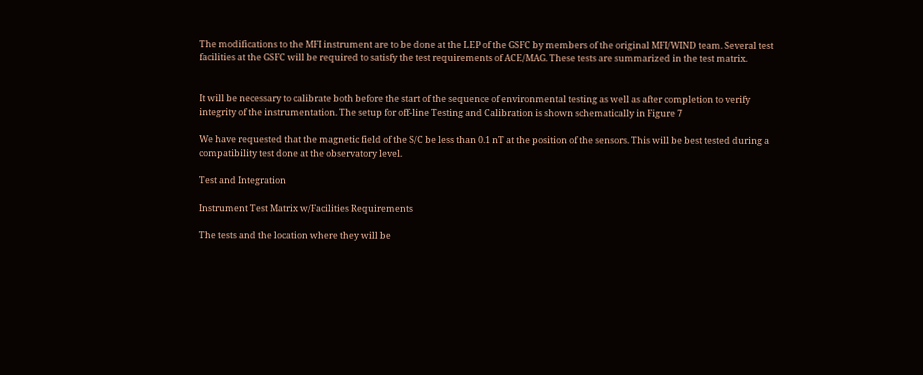The modifications to the MFI instrument are to be done at the LEP of the GSFC by members of the original MFI/WIND team. Several test facilities at the GSFC will be required to satisfy the test requirements of ACE/MAG. These tests are summarized in the test matrix.


It will be necessary to calibrate both before the start of the sequence of environmental testing as well as after completion to verify integrity of the instrumentation. The setup for off-line Testing and Calibration is shown schematically in Figure 7

We have requested that the magnetic field of the S/C be less than 0.1 nT at the position of the sensors. This will be best tested during a compatibility test done at the observatory level.

Test and Integration

Instrument Test Matrix w/Facilities Requirements

The tests and the location where they will be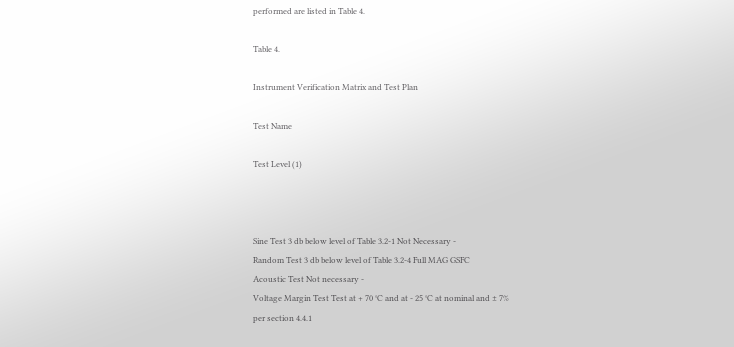performed are listed in Table 4.

Table 4.

Instrument Verification Matrix and Test Plan

Test Name

Test Level (1)



Sine Test 3 db below level of Table 3.2-1 Not Necessary -
Random Test 3 db below level of Table 3.2-4 Full MAG GSFC
Acoustic Test Not necessary -
Voltage Margin Test Test at + 70 °C and at - 25 °C at nominal and ± 7%
per section 4.4.1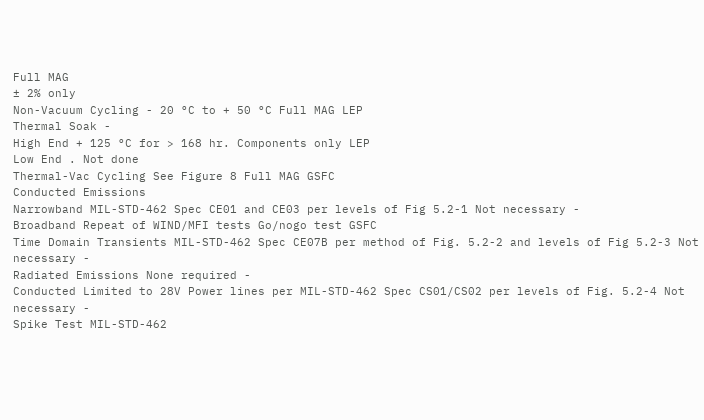Full MAG
± 2% only
Non-Vacuum Cycling - 20 °C to + 50 °C Full MAG LEP
Thermal Soak -
High End + 125 °C for > 168 hr. Components only LEP
Low End . Not done
Thermal-Vac Cycling See Figure 8 Full MAG GSFC
Conducted Emissions
Narrowband MIL-STD-462 Spec CE01 and CE03 per levels of Fig 5.2-1 Not necessary -
Broadband Repeat of WIND/MFI tests Go/nogo test GSFC
Time Domain Transients MIL-STD-462 Spec CE07B per method of Fig. 5.2-2 and levels of Fig 5.2-3 Not necessary -
Radiated Emissions None required -
Conducted Limited to 28V Power lines per MIL-STD-462 Spec CS01/CS02 per levels of Fig. 5.2-4 Not necessary -
Spike Test MIL-STD-462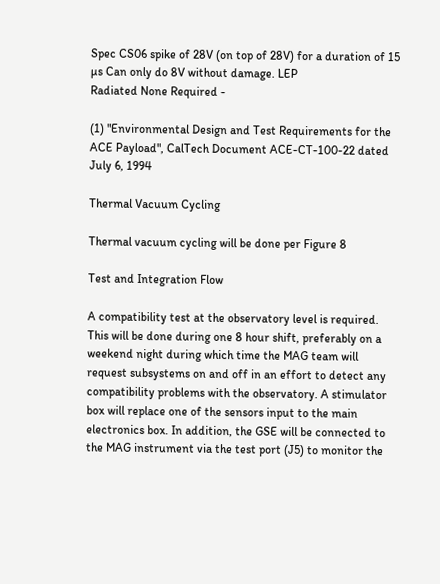Spec CS06 spike of 28V (on top of 28V) for a duration of 15 µs Can only do 8V without damage. LEP
Radiated None Required -

(1) "Environmental Design and Test Requirements for the ACE Payload", CalTech Document ACE-CT-100-22 dated July 6, 1994

Thermal Vacuum Cycling

Thermal vacuum cycling will be done per Figure 8

Test and Integration Flow

A compatibility test at the observatory level is required. This will be done during one 8 hour shift, preferably on a weekend night during which time the MAG team will request subsystems on and off in an effort to detect any compatibility problems with the observatory. A stimulator box will replace one of the sensors input to the main electronics box. In addition, the GSE will be connected to the MAG instrument via the test port (J5) to monitor the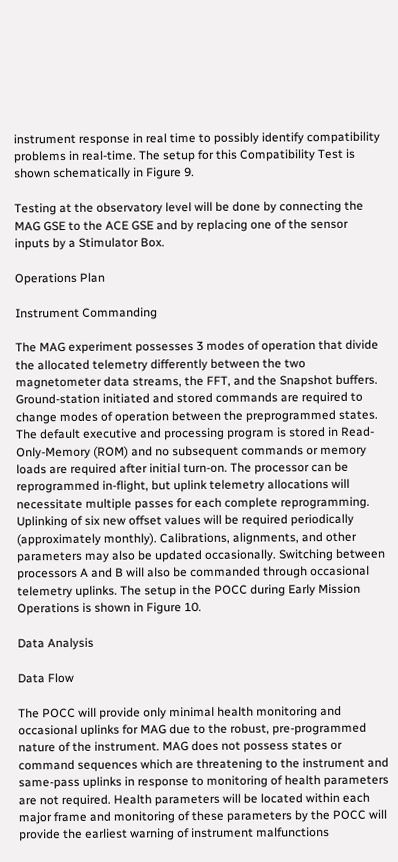instrument response in real time to possibly identify compatibility problems in real-time. The setup for this Compatibility Test is shown schematically in Figure 9.

Testing at the observatory level will be done by connecting the MAG GSE to the ACE GSE and by replacing one of the sensor inputs by a Stimulator Box.

Operations Plan

Instrument Commanding

The MAG experiment possesses 3 modes of operation that divide the allocated telemetry differently between the two magnetometer data streams, the FFT, and the Snapshot buffers. Ground-station initiated and stored commands are required to change modes of operation between the preprogrammed states. The default executive and processing program is stored in Read-Only-Memory (ROM) and no subsequent commands or memory loads are required after initial turn-on. The processor can be reprogrammed in-flight, but uplink telemetry allocations will necessitate multiple passes for each complete reprogramming. Uplinking of six new offset values will be required periodically (approximately monthly). Calibrations, alignments, and other parameters may also be updated occasionally. Switching between processors A and B will also be commanded through occasional telemetry uplinks. The setup in the POCC during Early Mission Operations is shown in Figure 10.

Data Analysis

Data Flow

The POCC will provide only minimal health monitoring and occasional uplinks for MAG due to the robust, pre-programmed nature of the instrument. MAG does not possess states or command sequences which are threatening to the instrument and same-pass uplinks in response to monitoring of health parameters are not required. Health parameters will be located within each major frame and monitoring of these parameters by the POCC will provide the earliest warning of instrument malfunctions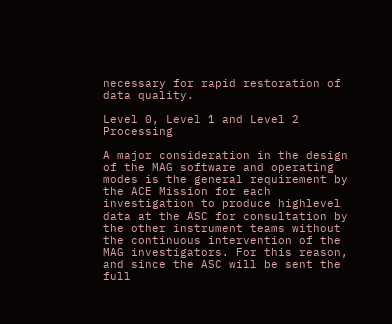necessary for rapid restoration of data quality.

Level 0, Level 1 and Level 2 Processing

A major consideration in the design of the MAG software and operating modes is the general requirement by the ACE Mission for each investigation to produce highlevel data at the ASC for consultation by the other instrument teams without the continuous intervention of the MAG investigators. For this reason, and since the ASC will be sent the full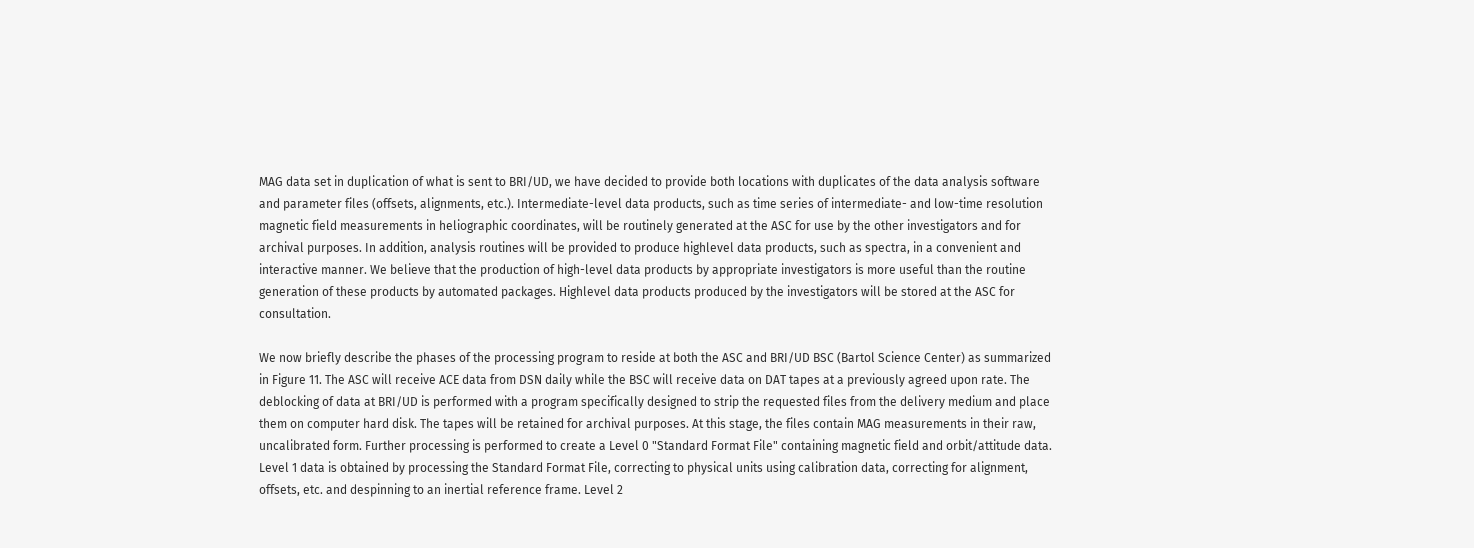MAG data set in duplication of what is sent to BRI/UD, we have decided to provide both locations with duplicates of the data analysis software and parameter files (offsets, alignments, etc.). Intermediate-level data products, such as time series of intermediate- and low-time resolution magnetic field measurements in heliographic coordinates, will be routinely generated at the ASC for use by the other investigators and for archival purposes. In addition, analysis routines will be provided to produce highlevel data products, such as spectra, in a convenient and interactive manner. We believe that the production of high-level data products by appropriate investigators is more useful than the routine generation of these products by automated packages. Highlevel data products produced by the investigators will be stored at the ASC for consultation.

We now briefly describe the phases of the processing program to reside at both the ASC and BRI/UD BSC (Bartol Science Center) as summarized in Figure 11. The ASC will receive ACE data from DSN daily while the BSC will receive data on DAT tapes at a previously agreed upon rate. The deblocking of data at BRI/UD is performed with a program specifically designed to strip the requested files from the delivery medium and place them on computer hard disk. The tapes will be retained for archival purposes. At this stage, the files contain MAG measurements in their raw, uncalibrated form. Further processing is performed to create a Level 0 "Standard Format File" containing magnetic field and orbit/attitude data. Level 1 data is obtained by processing the Standard Format File, correcting to physical units using calibration data, correcting for alignment, offsets, etc. and despinning to an inertial reference frame. Level 2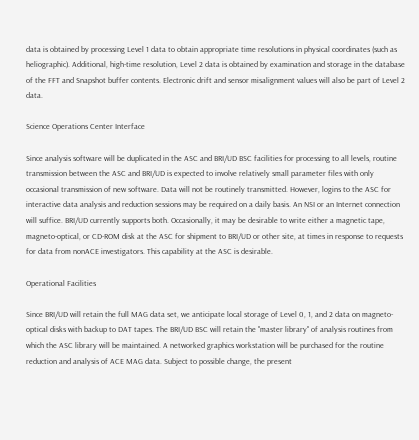data is obtained by processing Level 1 data to obtain appropriate time resolutions in physical coordinates (such as heliographic). Additional, high-time resolution, Level 2 data is obtained by examination and storage in the database of the FFT and Snapshot buffer contents. Electronic drift and sensor misalignment values will also be part of Level 2 data.

Science Operations Center Interface

Since analysis software will be duplicated in the ASC and BRI/UD BSC facilities for processing to all levels, routine transmission between the ASC and BRI/UD is expected to involve relatively small parameter files with only occasional transmission of new software. Data will not be routinely transmitted. However, logins to the ASC for interactive data analysis and reduction sessions may be required on a daily basis. An NSI or an Internet connection will suffice. BRI/UD currently supports both. Occasionally, it may be desirable to write either a magnetic tape, magneto-optical, or CD-ROM disk at the ASC for shipment to BRI/UD or other site, at times in response to requests for data from nonACE investigators. This capability at the ASC is desirable.

Operational Facilities

Since BRI/UD will retain the full MAG data set, we anticipate local storage of Level 0, 1, and 2 data on magneto-optical disks with backup to DAT tapes. The BRI/UD BSC will retain the "master library" of analysis routines from which the ASC library will be maintained. A networked graphics workstation will be purchased for the routine reduction and analysis of ACE MAG data. Subject to possible change, the present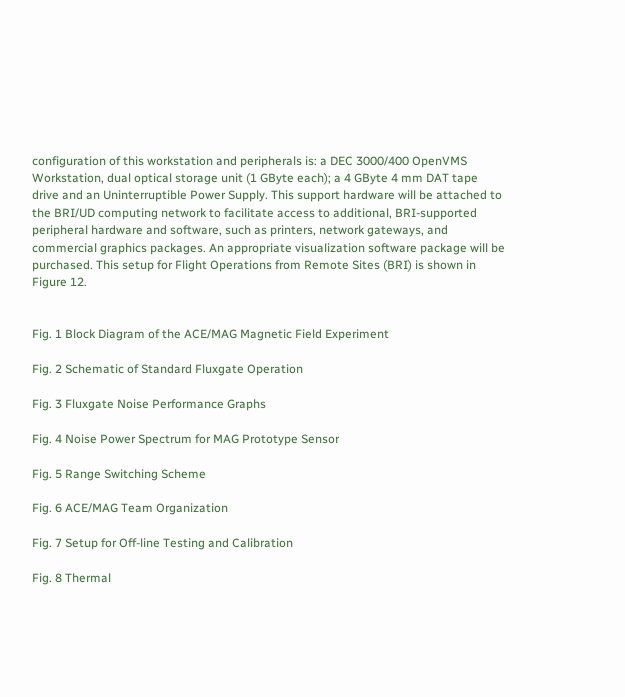configuration of this workstation and peripherals is: a DEC 3000/400 OpenVMS Workstation, dual optical storage unit (1 GByte each); a 4 GByte 4 mm DAT tape drive and an Uninterruptible Power Supply. This support hardware will be attached to the BRI/UD computing network to facilitate access to additional, BRI-supported peripheral hardware and software, such as printers, network gateways, and commercial graphics packages. An appropriate visualization software package will be purchased. This setup for Flight Operations from Remote Sites (BRI) is shown in Figure 12.


Fig. 1 Block Diagram of the ACE/MAG Magnetic Field Experiment

Fig. 2 Schematic of Standard Fluxgate Operation

Fig. 3 Fluxgate Noise Performance Graphs

Fig. 4 Noise Power Spectrum for MAG Prototype Sensor

Fig. 5 Range Switching Scheme

Fig. 6 ACE/MAG Team Organization

Fig. 7 Setup for Off-line Testing and Calibration

Fig. 8 Thermal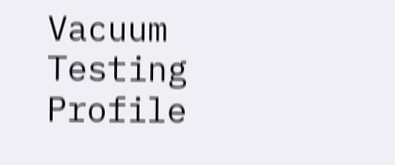Vacuum Testing Profile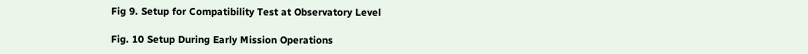Fig 9. Setup for Compatibility Test at Observatory Level

Fig. 10 Setup During Early Mission Operations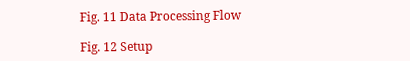Fig. 11 Data Processing Flow

Fig. 12 Setup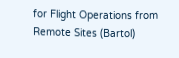for Flight Operations from Remote Sites (Bartol)